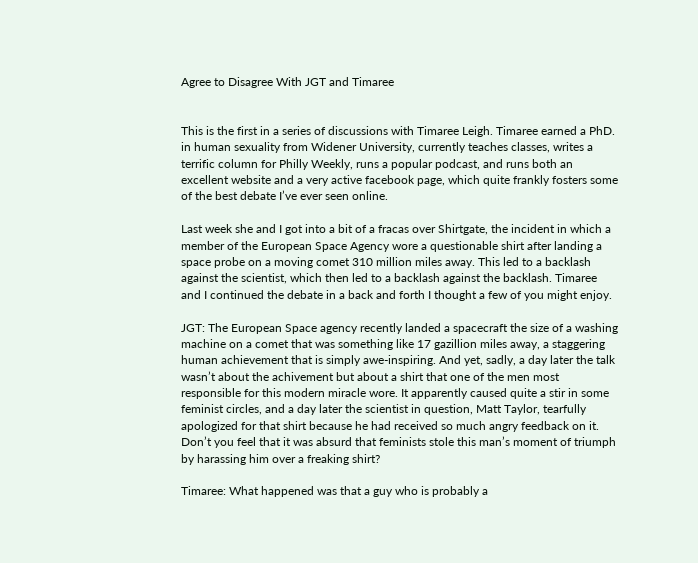Agree to Disagree With JGT and Timaree


This is the first in a series of discussions with Timaree Leigh. Timaree earned a PhD. in human sexuality from Widener University, currently teaches classes, writes a terrific column for Philly Weekly, runs a popular podcast, and runs both an excellent website and a very active facebook page, which quite frankly fosters some of the best debate I’ve ever seen online.

Last week she and I got into a bit of a fracas over Shirtgate, the incident in which a member of the European Space Agency wore a questionable shirt after landing a space probe on a moving comet 310 million miles away. This led to a backlash against the scientist, which then led to a backlash against the backlash. Timaree and I continued the debate in a back and forth I thought a few of you might enjoy.

JGT: The European Space agency recently landed a spacecraft the size of a washing machine on a comet that was something like 17 gazillion miles away, a staggering human achievement that is simply awe-inspiring. And yet, sadly, a day later the talk wasn’t about the achivement but about a shirt that one of the men most responsible for this modern miracle wore. It apparently caused quite a stir in some feminist circles, and a day later the scientist in question, Matt Taylor, tearfully apologized for that shirt because he had received so much angry feedback on it. Don’t you feel that it was absurd that feminists stole this man’s moment of triumph by harassing him over a freaking shirt?

Timaree: What happened was that a guy who is probably a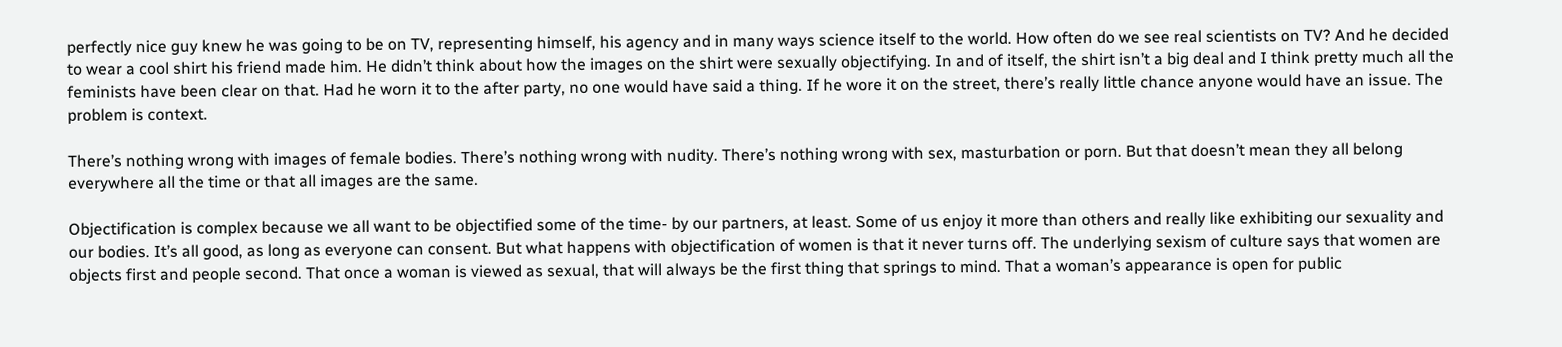perfectly nice guy knew he was going to be on TV, representing himself, his agency and in many ways science itself to the world. How often do we see real scientists on TV? And he decided to wear a cool shirt his friend made him. He didn’t think about how the images on the shirt were sexually objectifying. In and of itself, the shirt isn’t a big deal and I think pretty much all the feminists have been clear on that. Had he worn it to the after party, no one would have said a thing. If he wore it on the street, there’s really little chance anyone would have an issue. The problem is context.

There’s nothing wrong with images of female bodies. There’s nothing wrong with nudity. There’s nothing wrong with sex, masturbation or porn. But that doesn’t mean they all belong everywhere all the time or that all images are the same.

Objectification is complex because we all want to be objectified some of the time- by our partners, at least. Some of us enjoy it more than others and really like exhibiting our sexuality and our bodies. It’s all good, as long as everyone can consent. But what happens with objectification of women is that it never turns off. The underlying sexism of culture says that women are objects first and people second. That once a woman is viewed as sexual, that will always be the first thing that springs to mind. That a woman’s appearance is open for public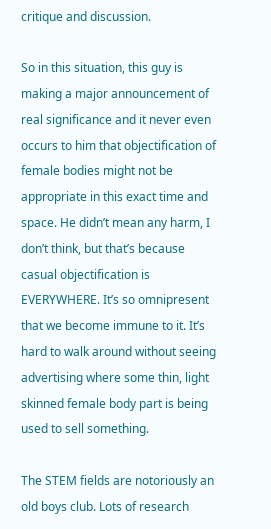critique and discussion.

So in this situation, this guy is making a major announcement of real significance and it never even occurs to him that objectification of female bodies might not be appropriate in this exact time and space. He didn’t mean any harm, I don’t think, but that’s because casual objectification is EVERYWHERE. It’s so omnipresent that we become immune to it. It’s hard to walk around without seeing advertising where some thin, light skinned female body part is being used to sell something.

The STEM fields are notoriously an old boys club. Lots of research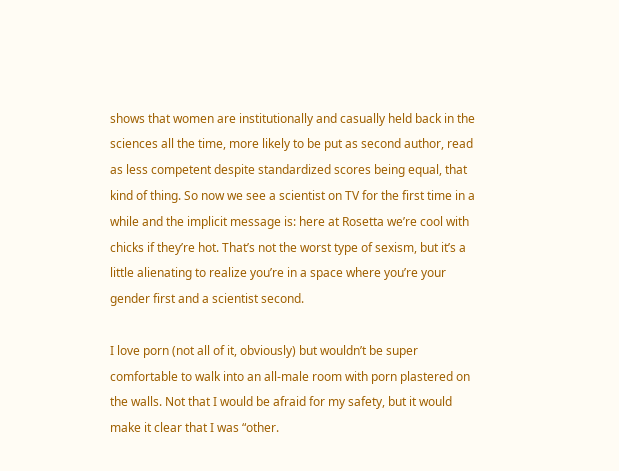shows that women are institutionally and casually held back in the sciences all the time, more likely to be put as second author, read as less competent despite standardized scores being equal, that kind of thing. So now we see a scientist on TV for the first time in a while and the implicit message is: here at Rosetta we’re cool with chicks if they’re hot. That’s not the worst type of sexism, but it’s a little alienating to realize you’re in a space where you’re your gender first and a scientist second.

I love porn (not all of it, obviously) but wouldn’t be super comfortable to walk into an all-male room with porn plastered on the walls. Not that I would be afraid for my safety, but it would make it clear that I was “other.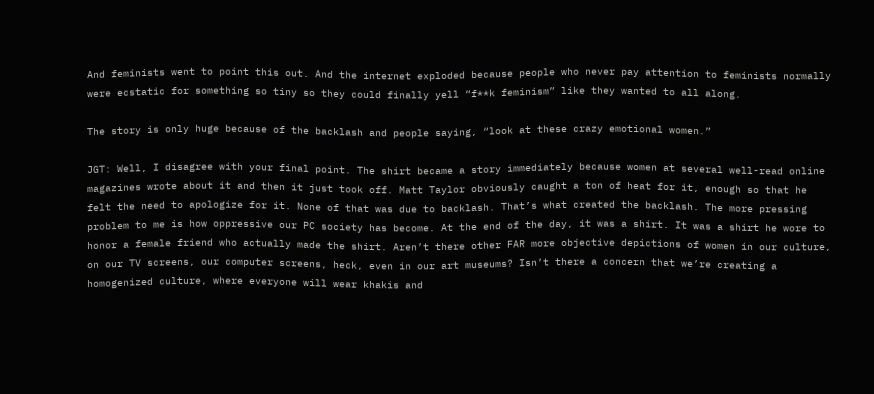And feminists went to point this out. And the internet exploded because people who never pay attention to feminists normally were ecstatic for something so tiny so they could finally yell “f**k feminism” like they wanted to all along.

The story is only huge because of the backlash and people saying, “look at these crazy emotional women.”

JGT: Well, I disagree with your final point. The shirt became a story immediately because women at several well-read online magazines wrote about it and then it just took off. Matt Taylor obviously caught a ton of heat for it, enough so that he felt the need to apologize for it. None of that was due to backlash. That’s what created the backlash. The more pressing problem to me is how oppressive our PC society has become. At the end of the day, it was a shirt. It was a shirt he wore to honor a female friend who actually made the shirt. Aren’t there other FAR more objective depictions of women in our culture, on our TV screens, our computer screens, heck, even in our art museums? Isn’t there a concern that we’re creating a homogenized culture, where everyone will wear khakis and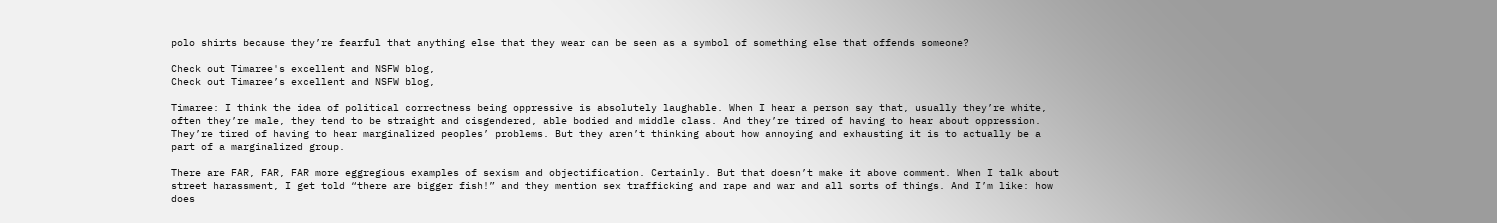polo shirts because they’re fearful that anything else that they wear can be seen as a symbol of something else that offends someone?

Check out Timaree's excellent and NSFW blog,
Check out Timaree’s excellent and NSFW blog,

Timaree: I think the idea of political correctness being oppressive is absolutely laughable. When I hear a person say that, usually they’re white, often they’re male, they tend to be straight and cisgendered, able bodied and middle class. And they’re tired of having to hear about oppression. They’re tired of having to hear marginalized peoples’ problems. But they aren’t thinking about how annoying and exhausting it is to actually be a part of a marginalized group.

There are FAR, FAR, FAR more eggregious examples of sexism and objectification. Certainly. But that doesn’t make it above comment. When I talk about street harassment, I get told “there are bigger fish!” and they mention sex trafficking and rape and war and all sorts of things. And I’m like: how does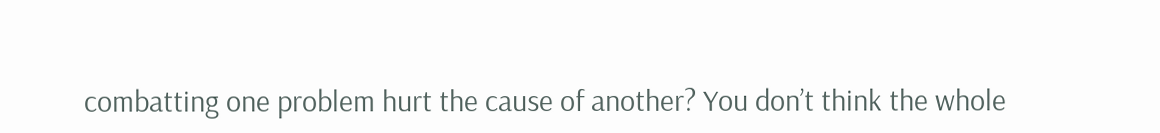combatting one problem hurt the cause of another? You don’t think the whole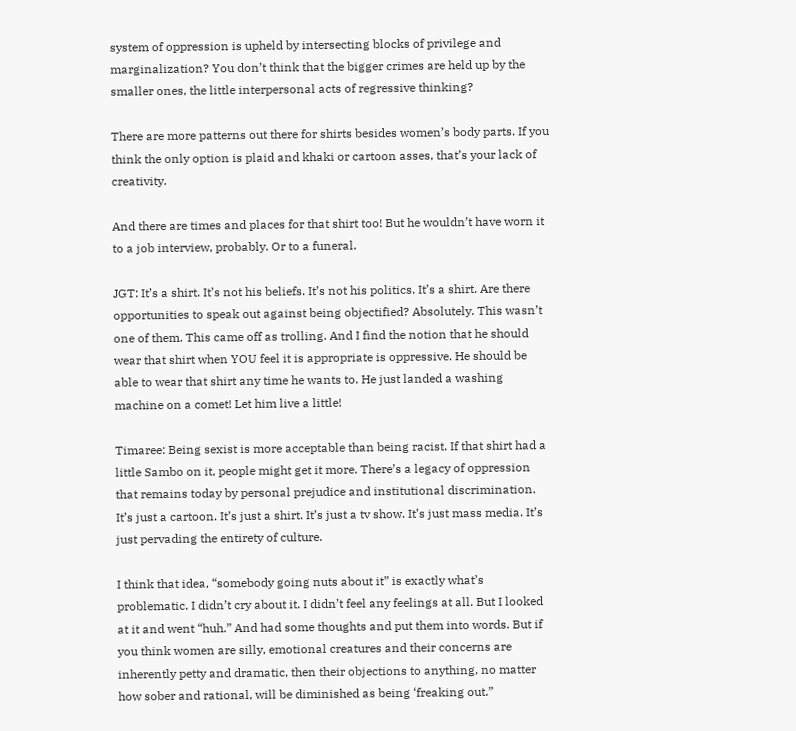system of oppression is upheld by intersecting blocks of privilege and marginalization? You don’t think that the bigger crimes are held up by the smaller ones, the little interpersonal acts of regressive thinking?

There are more patterns out there for shirts besides women’s body parts. If you think the only option is plaid and khaki or cartoon asses, that’s your lack of creativity.

And there are times and places for that shirt too! But he wouldn’t have worn it to a job interview, probably. Or to a funeral.

JGT: It’s a shirt. It’s not his beliefs. It’s not his politics. It’s a shirt. Are there opportunities to speak out against being objectified? Absolutely. This wasn’t one of them. This came off as trolling. And I find the notion that he should wear that shirt when YOU feel it is appropriate is oppressive. He should be able to wear that shirt any time he wants to. He just landed a washing machine on a comet! Let him live a little!

Timaree: Being sexist is more acceptable than being racist. If that shirt had a little Sambo on it, people might get it more. There’s a legacy of oppression that remains today by personal prejudice and institutional discrimination. It’s just a cartoon. It’s just a shirt. It’s just a tv show. It’s just mass media. It’s just pervading the entirety of culture.

I think that idea, “somebody going nuts about it” is exactly what’s problematic. I didn’t cry about it. I didn’t feel any feelings at all. But I looked at it and went “huh.” And had some thoughts and put them into words. But if you think women are silly, emotional creatures and their concerns are inherently petty and dramatic, then their objections to anything, no matter how sober and rational, will be diminished as being ‘freaking out.”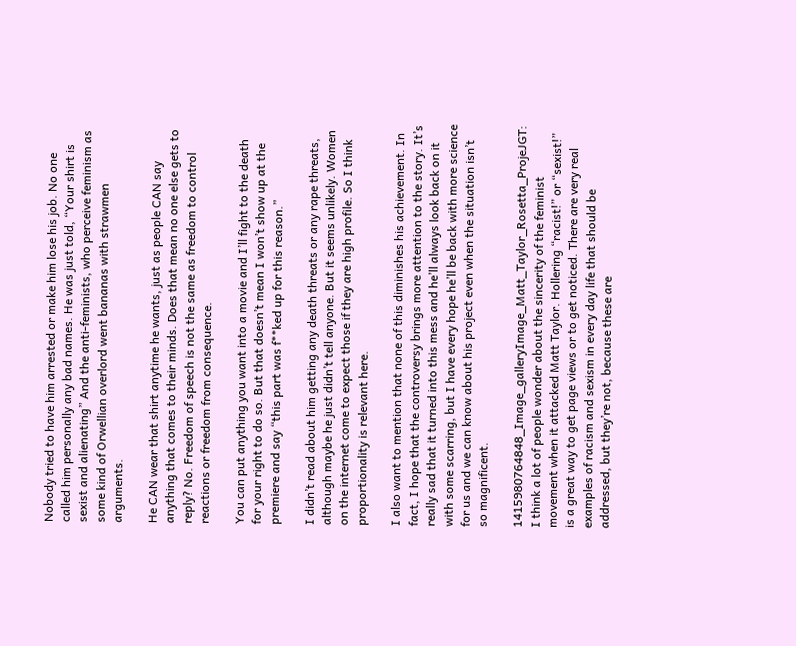Nobody tried to have him arrested or make him lose his job. No one called him personally any bad names. He was just told, “Your shirt is sexist and alienating” And the anti-feminists, who perceive feminism as some kind of Orwellian overlord went bananas with strawmen arguments.

He CAN wear that shirt anytime he wants, just as people CAN say anything that comes to their minds. Does that mean no one else gets to reply? No. Freedom of speech is not the same as freedom to control reactions or freedom from consequence.

You can put anything you want into a movie and I’ll fight to the death for your right to do so. But that doesn’t mean I won’t show up at the premiere and say “this part was f**ked up for this reason.”

I didn’t read about him getting any death threats or any rape threats, although maybe he just didn’t tell anyone. But it seems unlikely. Women on the internet come to expect those if they are high profile. So I think proportionality is relevant here.

I also want to mention that none of this diminishes his achievement. In fact, I hope that the controversy brings more attention to the story. It’s really sad that it turned into this mess and he’ll always look back on it with some scarring, but I have every hope he’ll be back with more science for us and we can know about his project even when the situation isn’t so magnificent.

1415980764848_Image_galleryImage_Matt_Taylor_Rosetta_ProjeJGT: I think a lot of people wonder about the sincerity of the feminist movement when it attacked Matt Taylor. Hollering “racist!” or “sexist!” is a great way to get page views or to get noticed. There are very real examples of racism and sexism in every day life that should be addressed, but they’re not, because these are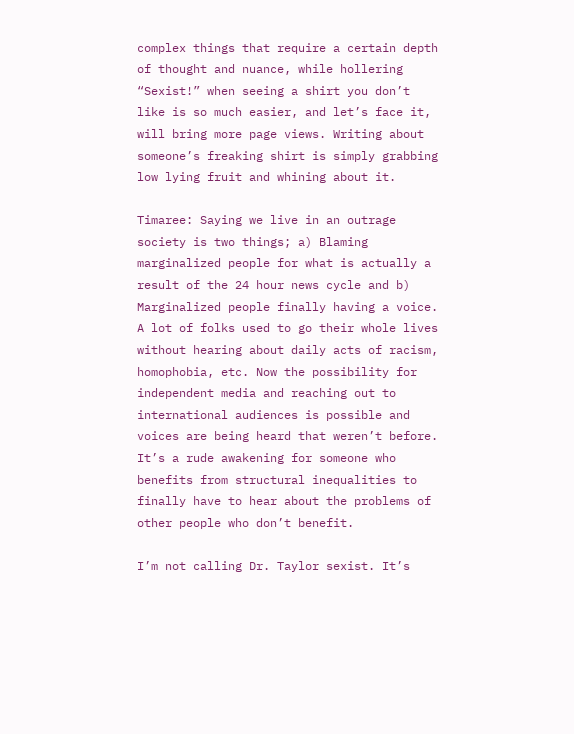complex things that require a certain depth of thought and nuance, while hollering “Sexist!” when seeing a shirt you don’t like is so much easier, and let’s face it, will bring more page views. Writing about someone’s freaking shirt is simply grabbing low lying fruit and whining about it.

Timaree: Saying we live in an outrage society is two things; a) Blaming marginalized people for what is actually a result of the 24 hour news cycle and b) Marginalized people finally having a voice. A lot of folks used to go their whole lives without hearing about daily acts of racism, homophobia, etc. Now the possibility for independent media and reaching out to international audiences is possible and voices are being heard that weren’t before. It’s a rude awakening for someone who benefits from structural inequalities to finally have to hear about the problems of other people who don’t benefit.

I’m not calling Dr. Taylor sexist. It’s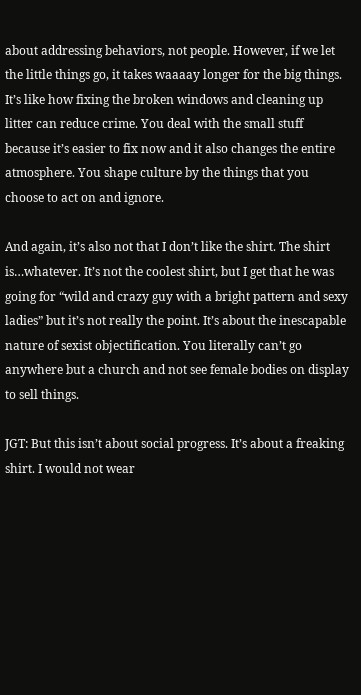about addressing behaviors, not people. However, if we let the little things go, it takes waaaay longer for the big things. It’s like how fixing the broken windows and cleaning up litter can reduce crime. You deal with the small stuff because it’s easier to fix now and it also changes the entire atmosphere. You shape culture by the things that you choose to act on and ignore.

And again, it’s also not that I don’t like the shirt. The shirt is…whatever. It’s not the coolest shirt, but I get that he was going for “wild and crazy guy with a bright pattern and sexy ladies” but it’s not really the point. It’s about the inescapable nature of sexist objectification. You literally can’t go anywhere but a church and not see female bodies on display to sell things.

JGT: But this isn’t about social progress. It’s about a freaking shirt. I would not wear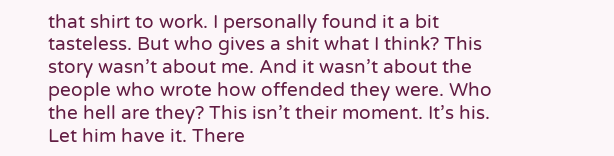that shirt to work. I personally found it a bit tasteless. But who gives a shit what I think? This story wasn’t about me. And it wasn’t about the people who wrote how offended they were. Who the hell are they? This isn’t their moment. It’s his. Let him have it. There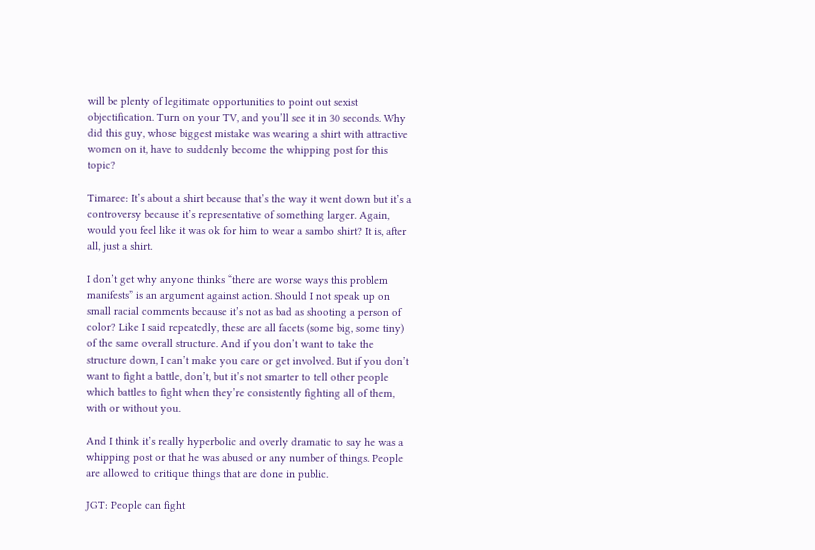will be plenty of legitimate opportunities to point out sexist objectification. Turn on your TV, and you’ll see it in 30 seconds. Why did this guy, whose biggest mistake was wearing a shirt with attractive women on it, have to suddenly become the whipping post for this topic?

Timaree: It’s about a shirt because that’s the way it went down but it’s a controversy because it’s representative of something larger. Again, would you feel like it was ok for him to wear a sambo shirt? It is, after all, just a shirt.

I don’t get why anyone thinks “there are worse ways this problem manifests” is an argument against action. Should I not speak up on small racial comments because it’s not as bad as shooting a person of color? Like I said repeatedly, these are all facets (some big, some tiny) of the same overall structure. And if you don’t want to take the structure down, I can’t make you care or get involved. But if you don’t want to fight a battle, don’t, but it’s not smarter to tell other people which battles to fight when they’re consistently fighting all of them, with or without you.

And I think it’s really hyperbolic and overly dramatic to say he was a whipping post or that he was abused or any number of things. People are allowed to critique things that are done in public.

JGT: People can fight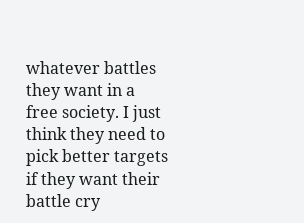whatever battles they want in a free society. I just think they need to pick better targets if they want their battle cry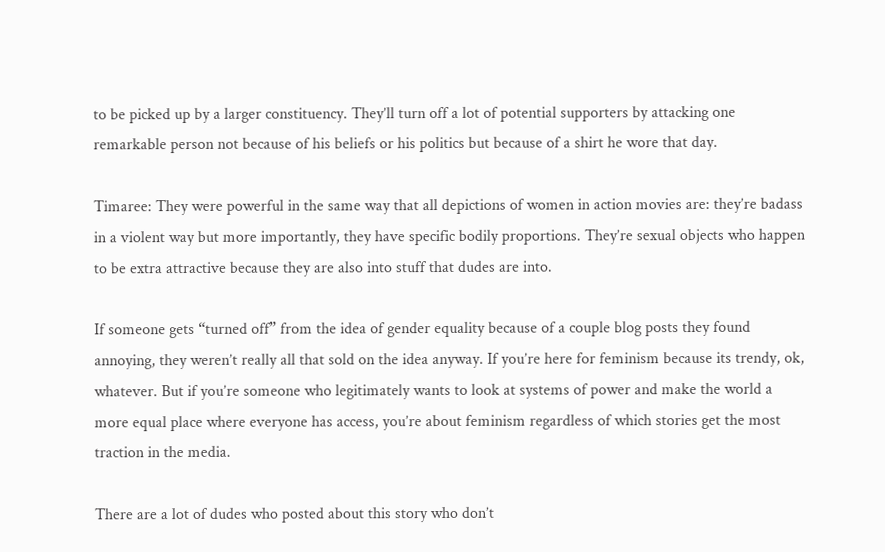to be picked up by a larger constituency. They’ll turn off a lot of potential supporters by attacking one remarkable person not because of his beliefs or his politics but because of a shirt he wore that day.

Timaree: They were powerful in the same way that all depictions of women in action movies are: they’re badass in a violent way but more importantly, they have specific bodily proportions. They’re sexual objects who happen to be extra attractive because they are also into stuff that dudes are into.

If someone gets “turned off” from the idea of gender equality because of a couple blog posts they found annoying, they weren’t really all that sold on the idea anyway. If you’re here for feminism because its trendy, ok, whatever. But if you’re someone who legitimately wants to look at systems of power and make the world a more equal place where everyone has access, you’re about feminism regardless of which stories get the most traction in the media.

There are a lot of dudes who posted about this story who don’t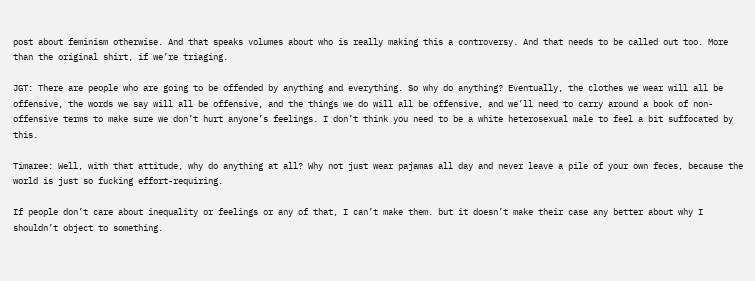post about feminism otherwise. And that speaks volumes about who is really making this a controversy. And that needs to be called out too. More than the original shirt, if we’re triaging.

JGT: There are people who are going to be offended by anything and everything. So why do anything? Eventually, the clothes we wear will all be offensive, the words we say will all be offensive, and the things we do will all be offensive, and we’ll need to carry around a book of non-offensive terms to make sure we don’t hurt anyone’s feelings. I don’t think you need to be a white heterosexual male to feel a bit suffocated by this.

Timaree: Well, with that attitude, why do anything at all? Why not just wear pajamas all day and never leave a pile of your own feces, because the world is just so fucking effort-requiring.

If people don’t care about inequality or feelings or any of that, I can’t make them. but it doesn’t make their case any better about why I shouldn’t object to something.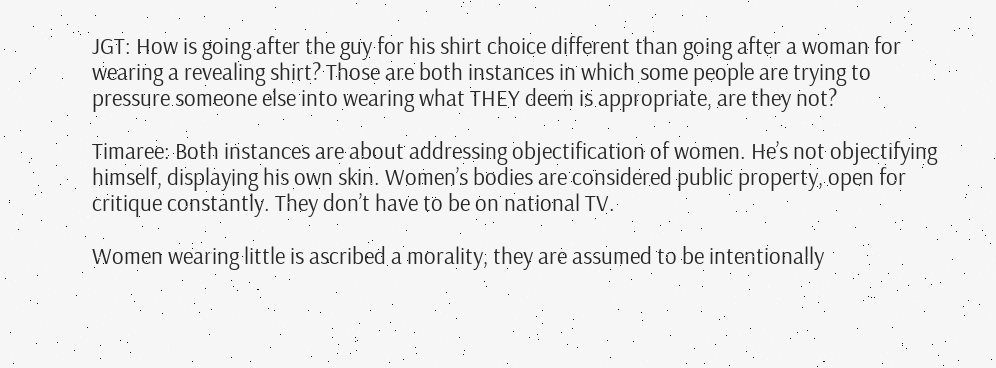JGT: How is going after the guy for his shirt choice different than going after a woman for wearing a revealing shirt? Those are both instances in which some people are trying to pressure someone else into wearing what THEY deem is appropriate, are they not?

Timaree: Both instances are about addressing objectification of women. He’s not objectifying himself, displaying his own skin. Women’s bodies are considered public property, open for critique constantly. They don’t have to be on national TV.

Women wearing little is ascribed a morality, they are assumed to be intentionally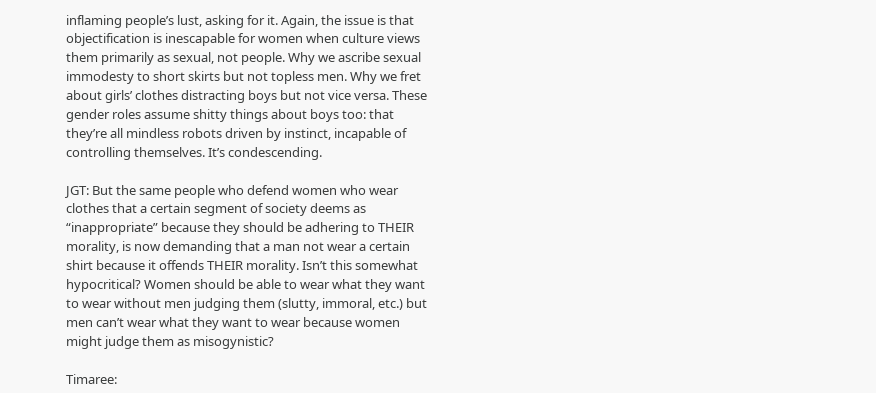inflaming people’s lust, asking for it. Again, the issue is that objectification is inescapable for women when culture views them primarily as sexual, not people. Why we ascribe sexual immodesty to short skirts but not topless men. Why we fret about girls’ clothes distracting boys but not vice versa. These gender roles assume shitty things about boys too: that they’re all mindless robots driven by instinct, incapable of controlling themselves. It’s condescending.

JGT: But the same people who defend women who wear clothes that a certain segment of society deems as “inappropriate” because they should be adhering to THEIR morality, is now demanding that a man not wear a certain shirt because it offends THEIR morality. Isn’t this somewhat hypocritical? Women should be able to wear what they want to wear without men judging them (slutty, immoral, etc.) but men can’t wear what they want to wear because women might judge them as misogynistic?

Timaree: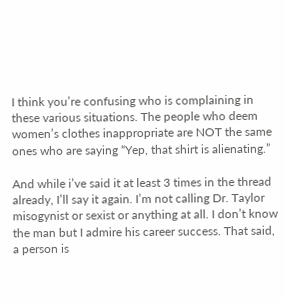I think you’re confusing who is complaining in these various situations. The people who deem women’s clothes inappropriate are NOT the same ones who are saying “Yep, that shirt is alienating.”

And while i’ve said it at least 3 times in the thread already, I’ll say it again. I’m not calling Dr. Taylor misogynist or sexist or anything at all. I don’t know the man but I admire his career success. That said, a person is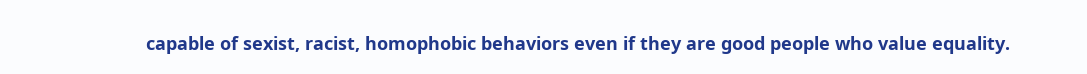capable of sexist, racist, homophobic behaviors even if they are good people who value equality.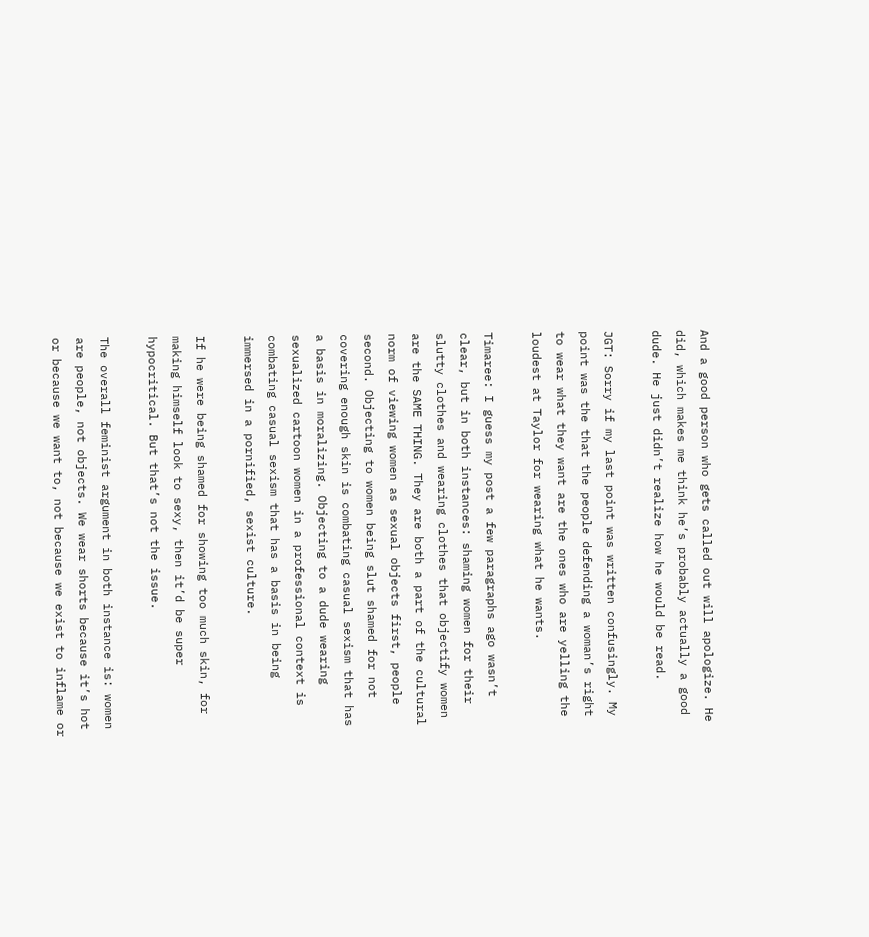And a good person who gets called out will apologize. He did, which makes me think he’s probably actually a good dude. He just didn’t realize how he would be read.

JGT: Sorry if my last point was written confusingly. My point was the that the people defending a woman’s right to wear what they want are the ones who are yelling the loudest at Taylor for wearing what he wants.

Timaree: I guess my post a few paragraphs ago wasn’t clear, but in both instances: shaming women for their slutty clothes and wearing clothes that objectify women are the SAME THING. They are both a part of the cultural norm of viewing women as sexual objects first, people second. Objecting to women being slut shamed for not covering enough skin is combating casual sexism that has a basis in moralizing. Objecting to a dude wearing sexualized cartoon women in a professional context is combating casual sexism that has a basis in being immersed in a pornified, sexist culture.

If he were being shamed for showing too much skin, for making himself look to sexy, then it’d be super hypocritical. But that’s not the issue.

The overall feminist argument in both instance is: women are people, not objects. We wear shorts because it’s hot or because we want to, not because we exist to inflame or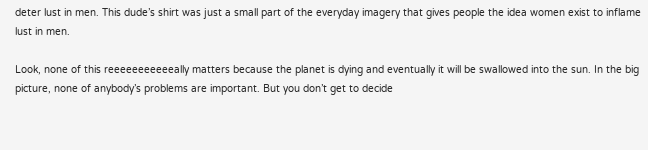deter lust in men. This dude’s shirt was just a small part of the everyday imagery that gives people the idea women exist to inflame lust in men.

Look, none of this reeeeeeeeeeeally matters because the planet is dying and eventually it will be swallowed into the sun. In the big picture, none of anybody’s problems are important. But you don’t get to decide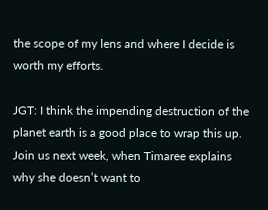the scope of my lens and where I decide is worth my efforts.

JGT: I think the impending destruction of the planet earth is a good place to wrap this up. Join us next week, when Timaree explains why she doesn’t want to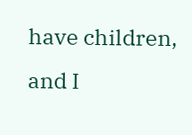have children, and I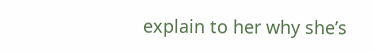explain to her why she’s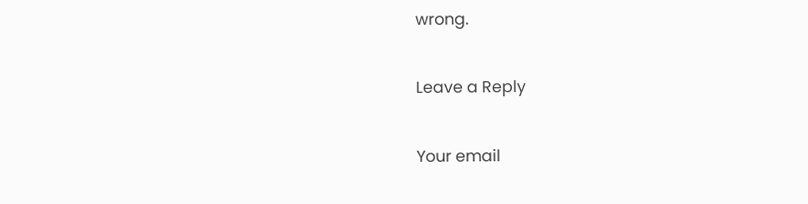wrong.

Leave a Reply

Your email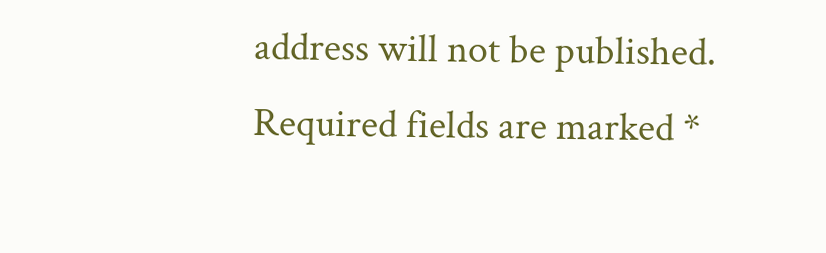address will not be published. Required fields are marked *